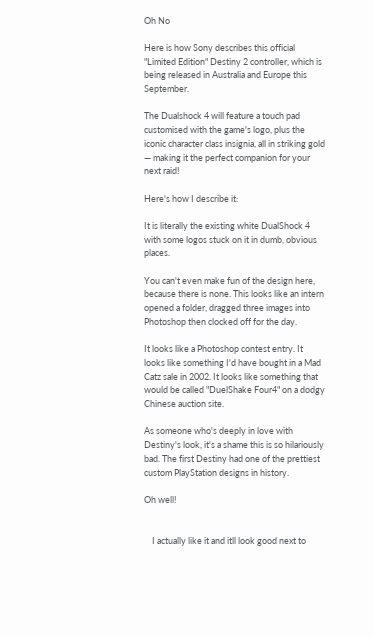Oh No

Here is how Sony describes this official "Limited Edition" Destiny 2 controller, which is being released in Australia and Europe this September.

The Dualshock 4 will feature a touch pad customised with the game's logo, plus the iconic character class insignia, all in striking gold — making it the perfect companion for your next raid!

Here's how I describe it:

It is literally the existing white DualShock 4 with some logos stuck on it in dumb, obvious places.

You can't even make fun of the design here, because there is none. This looks like an intern opened a folder, dragged three images into Photoshop then clocked off for the day.

It looks like a Photoshop contest entry. It looks like something I'd have bought in a Mad Catz sale in 2002. It looks like something that would be called "DuelShake Four4" on a dodgy Chinese auction site.

As someone who's deeply in love with Destiny's look, it's a shame this is so hilariously bad. The first Destiny had one of the prettiest custom PlayStation designs in history.

Oh well!


    I actually like it and itll look good next to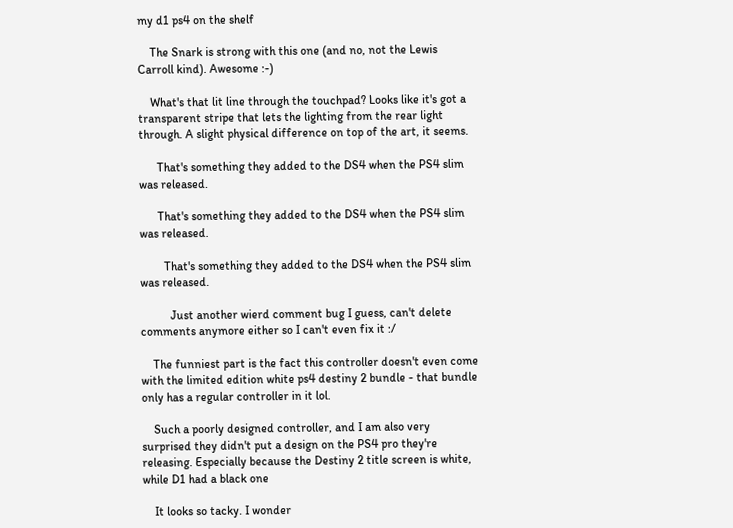my d1 ps4 on the shelf

    The Snark is strong with this one (and no, not the Lewis Carroll kind). Awesome :-)

    What's that lit line through the touchpad? Looks like it's got a transparent stripe that lets the lighting from the rear light through. A slight physical difference on top of the art, it seems.

      That's something they added to the DS4 when the PS4 slim was released.

      That's something they added to the DS4 when the PS4 slim was released.

        That's something they added to the DS4 when the PS4 slim was released.

          Just another wierd comment bug I guess, can't delete comments anymore either so I can't even fix it :/

    The funniest part is the fact this controller doesn't even come with the limited edition white ps4 destiny 2 bundle - that bundle only has a regular controller in it lol.

    Such a poorly designed controller, and I am also very surprised they didn't put a design on the PS4 pro they're releasing. Especially because the Destiny 2 title screen is white, while D1 had a black one

    It looks so tacky. I wonder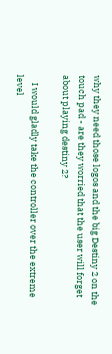why they need those logos and the big Destiny 2 on the touch pad - are they worried that the user will forget about playing destiny 2?

    I would gladly take the controller over the extreme level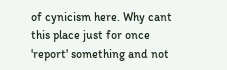of cynicism here. Why cant this place just for once 'report' something and not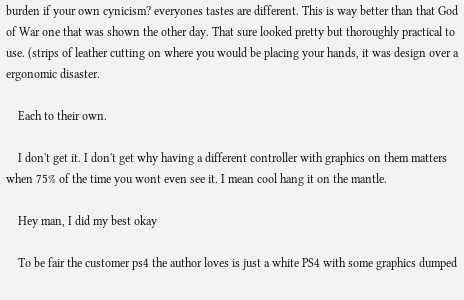burden if your own cynicism? everyones tastes are different. This is way better than that God of War one that was shown the other day. That sure looked pretty but thoroughly practical to use. (strips of leather cutting on where you would be placing your hands, it was design over a ergonomic disaster.

    Each to their own.

    I don't get it. I don't get why having a different controller with graphics on them matters when 75% of the time you wont even see it. I mean cool hang it on the mantle.

    Hey man, I did my best okay

    To be fair the customer ps4 the author loves is just a white PS4 with some graphics dumped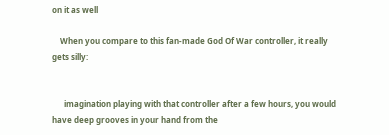on it as well

    When you compare to this fan-made God Of War controller, it really gets silly:


      imagination playing with that controller after a few hours, you would have deep grooves in your hand from the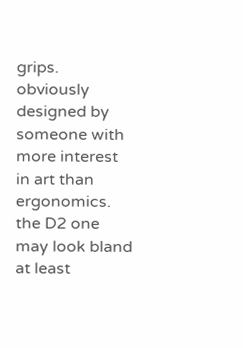grips. obviously designed by someone with more interest in art than ergonomics. the D2 one may look bland at least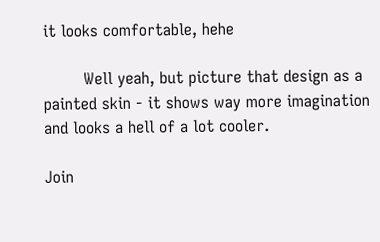it looks comfortable, hehe

        Well yeah, but picture that design as a painted skin - it shows way more imagination and looks a hell of a lot cooler.

Join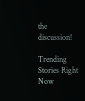the discussion!

Trending Stories Right Now